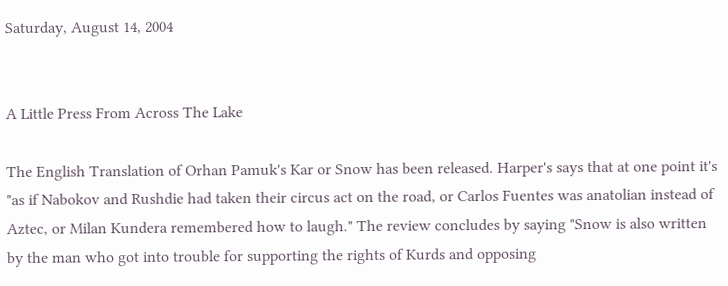Saturday, August 14, 2004


A Little Press From Across The Lake

The English Translation of Orhan Pamuk's Kar or Snow has been released. Harper's says that at one point it's "as if Nabokov and Rushdie had taken their circus act on the road, or Carlos Fuentes was anatolian instead of Aztec, or Milan Kundera remembered how to laugh." The review concludes by saying "Snow is also written by the man who got into trouble for supporting the rights of Kurds and opposing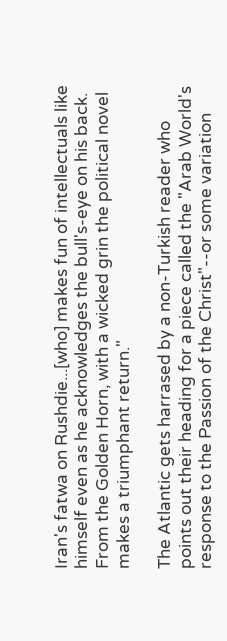Iran's fatwa on Rushdie...[who] makes fun of intellectuals like himself even as he acknowledges the bull's-eye on his back. From the Golden Horn, with a wicked grin the political novel makes a triumphant return."

The Atlantic gets harrased by a non-Turkish reader who points out their heading for a piece called the "Arab World's response to the Passion of the Christ"--or some variation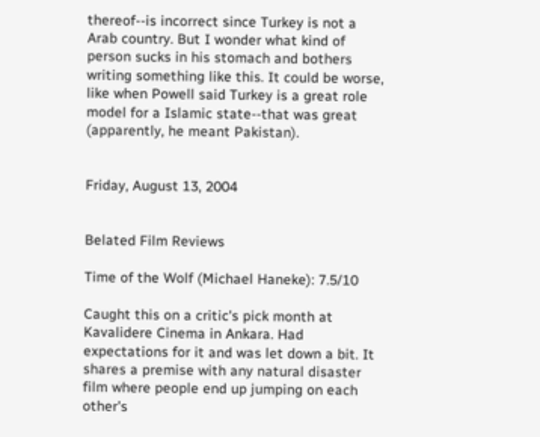thereof--is incorrect since Turkey is not a Arab country. But I wonder what kind of person sucks in his stomach and bothers writing something like this. It could be worse, like when Powell said Turkey is a great role model for a Islamic state--that was great (apparently, he meant Pakistan).


Friday, August 13, 2004


Belated Film Reviews

Time of the Wolf (Michael Haneke): 7.5/10

Caught this on a critic's pick month at Kavalidere Cinema in Ankara. Had expectations for it and was let down a bit. It shares a premise with any natural disaster film where people end up jumping on each other's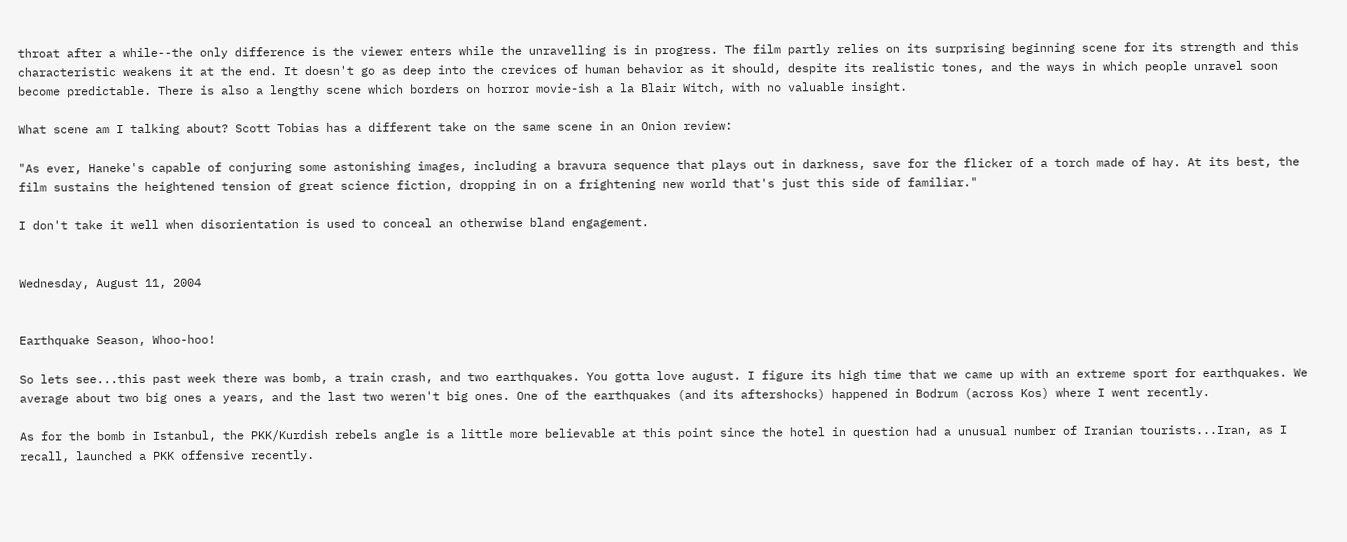throat after a while--the only difference is the viewer enters while the unravelling is in progress. The film partly relies on its surprising beginning scene for its strength and this characteristic weakens it at the end. It doesn't go as deep into the crevices of human behavior as it should, despite its realistic tones, and the ways in which people unravel soon become predictable. There is also a lengthy scene which borders on horror movie-ish a la Blair Witch, with no valuable insight.

What scene am I talking about? Scott Tobias has a different take on the same scene in an Onion review:

"As ever, Haneke's capable of conjuring some astonishing images, including a bravura sequence that plays out in darkness, save for the flicker of a torch made of hay. At its best, the film sustains the heightened tension of great science fiction, dropping in on a frightening new world that's just this side of familiar."

I don't take it well when disorientation is used to conceal an otherwise bland engagement.


Wednesday, August 11, 2004


Earthquake Season, Whoo-hoo!

So lets see...this past week there was bomb, a train crash, and two earthquakes. You gotta love august. I figure its high time that we came up with an extreme sport for earthquakes. We average about two big ones a years, and the last two weren't big ones. One of the earthquakes (and its aftershocks) happened in Bodrum (across Kos) where I went recently.

As for the bomb in Istanbul, the PKK/Kurdish rebels angle is a little more believable at this point since the hotel in question had a unusual number of Iranian tourists...Iran, as I recall, launched a PKK offensive recently.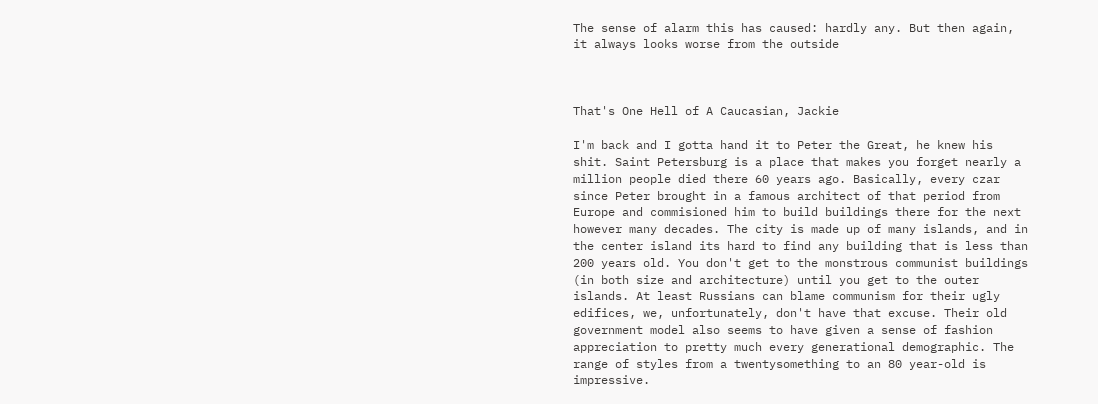The sense of alarm this has caused: hardly any. But then again, it always looks worse from the outside



That's One Hell of A Caucasian, Jackie

I'm back and I gotta hand it to Peter the Great, he knew his shit. Saint Petersburg is a place that makes you forget nearly a million people died there 60 years ago. Basically, every czar since Peter brought in a famous architect of that period from Europe and commisioned him to build buildings there for the next however many decades. The city is made up of many islands, and in the center island its hard to find any building that is less than 200 years old. You don't get to the monstrous communist buildings (in both size and architecture) until you get to the outer islands. At least Russians can blame communism for their ugly edifices, we, unfortunately, don't have that excuse. Their old government model also seems to have given a sense of fashion appreciation to pretty much every generational demographic. The range of styles from a twentysomething to an 80 year-old is impressive.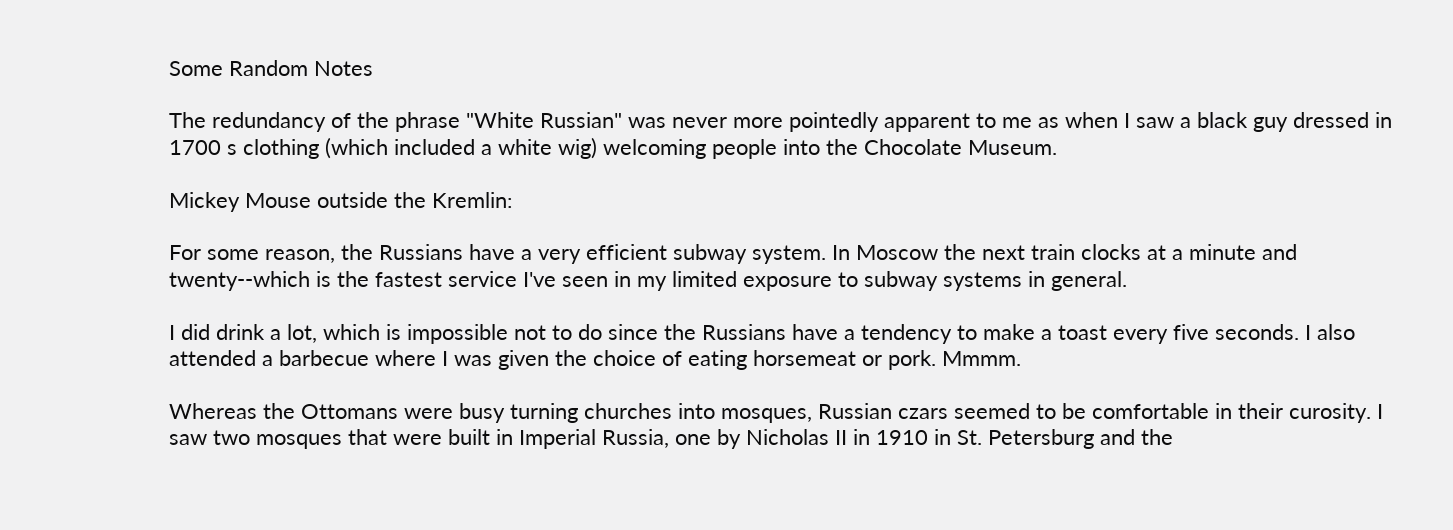Some Random Notes

The redundancy of the phrase "White Russian" was never more pointedly apparent to me as when I saw a black guy dressed in 1700 s clothing (which included a white wig) welcoming people into the Chocolate Museum.

Mickey Mouse outside the Kremlin:

For some reason, the Russians have a very efficient subway system. In Moscow the next train clocks at a minute and twenty--which is the fastest service I've seen in my limited exposure to subway systems in general.

I did drink a lot, which is impossible not to do since the Russians have a tendency to make a toast every five seconds. I also attended a barbecue where I was given the choice of eating horsemeat or pork. Mmmm.

Whereas the Ottomans were busy turning churches into mosques, Russian czars seemed to be comfortable in their curosity. I saw two mosques that were built in Imperial Russia, one by Nicholas II in 1910 in St. Petersburg and the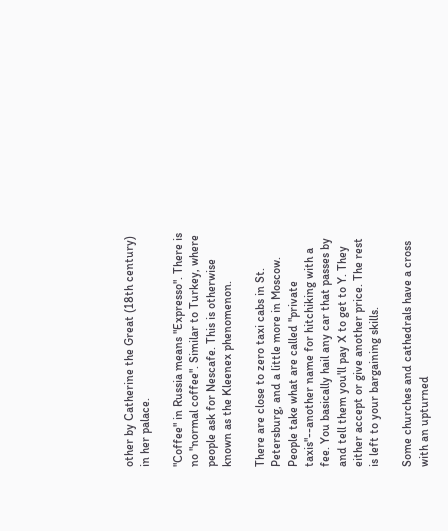other by Catherine the Great (18th century) in her palace.

"Coffee" in Russia means "Expresso". There is no "normal coffee". Similar to Turkey, where people ask for Nescafe. This is otherwise known as the Kleenex phenomenon.

There are close to zero taxi cabs in St. Petersburg, and a little more in Moscow. People take what are called "private taxis"--another name for hitchiking with a fee. You basically hail any car that passes by and tell them you'll pay X to get to Y. They either accept or give another price. The rest is left to your bargaining skills.

Some churches and cathedrals have a cross with an upturned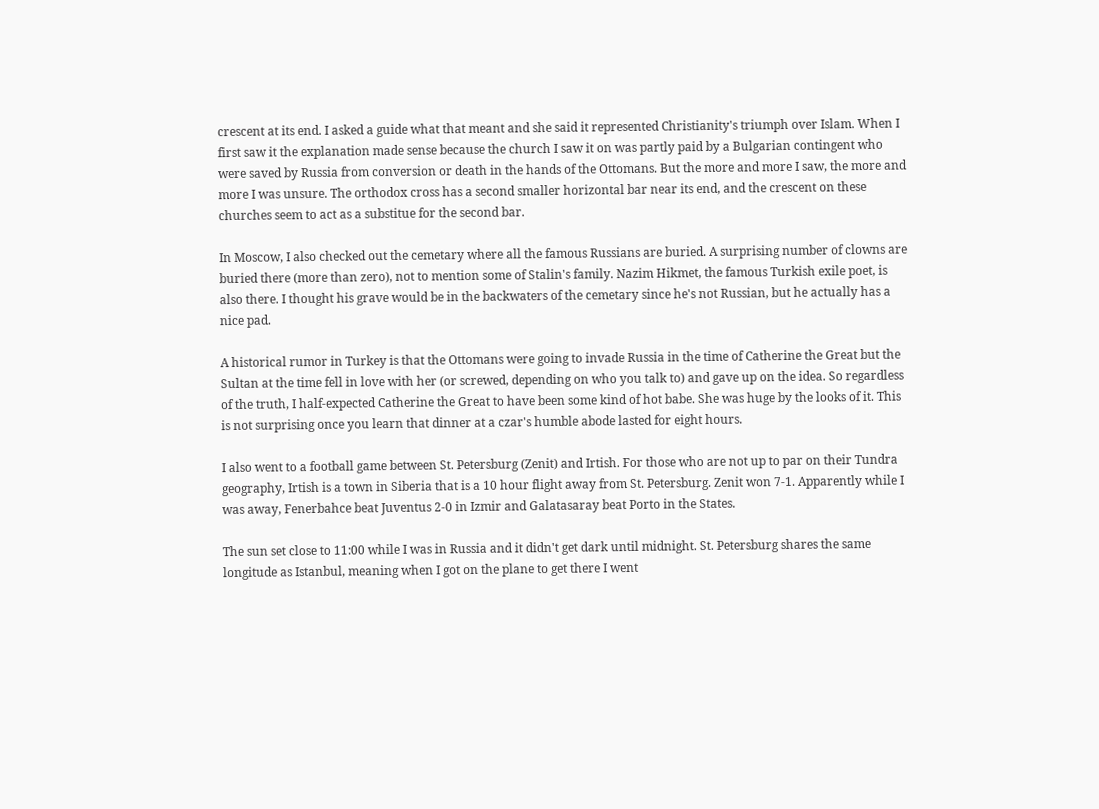crescent at its end. I asked a guide what that meant and she said it represented Christianity's triumph over Islam. When I first saw it the explanation made sense because the church I saw it on was partly paid by a Bulgarian contingent who were saved by Russia from conversion or death in the hands of the Ottomans. But the more and more I saw, the more and more I was unsure. The orthodox cross has a second smaller horizontal bar near its end, and the crescent on these churches seem to act as a substitue for the second bar.

In Moscow, I also checked out the cemetary where all the famous Russians are buried. A surprising number of clowns are buried there (more than zero), not to mention some of Stalin's family. Nazim Hikmet, the famous Turkish exile poet, is also there. I thought his grave would be in the backwaters of the cemetary since he's not Russian, but he actually has a nice pad.

A historical rumor in Turkey is that the Ottomans were going to invade Russia in the time of Catherine the Great but the Sultan at the time fell in love with her (or screwed, depending on who you talk to) and gave up on the idea. So regardless of the truth, I half-expected Catherine the Great to have been some kind of hot babe. She was huge by the looks of it. This is not surprising once you learn that dinner at a czar's humble abode lasted for eight hours.

I also went to a football game between St. Petersburg (Zenit) and Irtish. For those who are not up to par on their Tundra geography, Irtish is a town in Siberia that is a 10 hour flight away from St. Petersburg. Zenit won 7-1. Apparently while I was away, Fenerbahce beat Juventus 2-0 in Izmir and Galatasaray beat Porto in the States.

The sun set close to 11:00 while I was in Russia and it didn't get dark until midnight. St. Petersburg shares the same longitude as Istanbul, meaning when I got on the plane to get there I went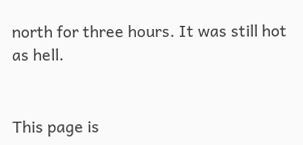north for three hours. It was still hot as hell.


This page is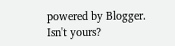powered by Blogger. Isn't yours?